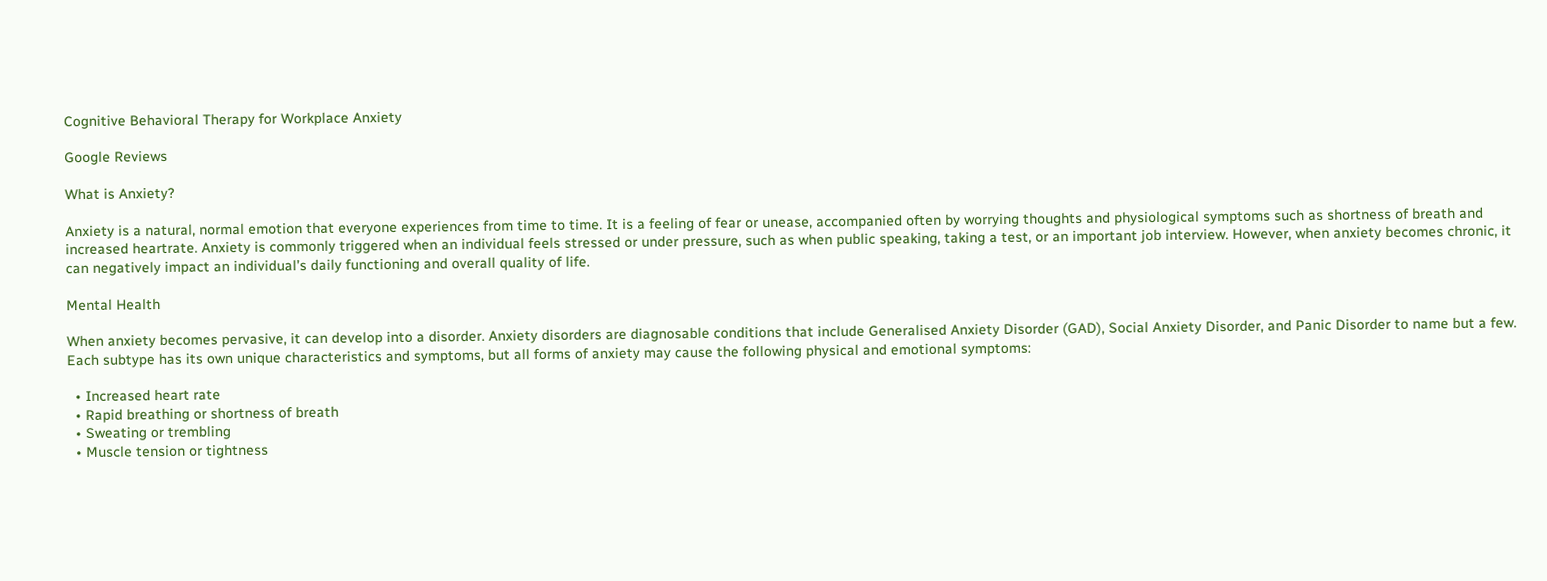Cognitive Behavioral Therapy for Workplace Anxiety

Google Reviews

What is Anxiety?

Anxiety is a natural, normal emotion that everyone experiences from time to time. It is a feeling of fear or unease, accompanied often by worrying thoughts and physiological symptoms such as shortness of breath and increased heartrate. Anxiety is commonly triggered when an individual feels stressed or under pressure, such as when public speaking, taking a test, or an important job interview. However, when anxiety becomes chronic, it can negatively impact an individual’s daily functioning and overall quality of life.

Mental Health

When anxiety becomes pervasive, it can develop into a disorder. Anxiety disorders are diagnosable conditions that include Generalised Anxiety Disorder (GAD), Social Anxiety Disorder, and Panic Disorder to name but a few. Each subtype has its own unique characteristics and symptoms, but all forms of anxiety may cause the following physical and emotional symptoms:

  • Increased heart rate
  • Rapid breathing or shortness of breath
  • Sweating or trembling
  • Muscle tension or tightness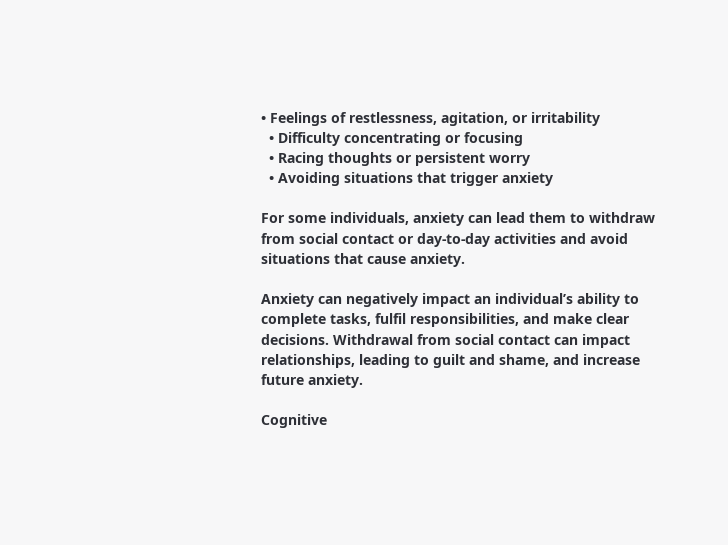• Feelings of restlessness, agitation, or irritability
  • Difficulty concentrating or focusing
  • Racing thoughts or persistent worry
  • Avoiding situations that trigger anxiety

For some individuals, anxiety can lead them to withdraw from social contact or day-to-day activities and avoid situations that cause anxiety.

Anxiety can negatively impact an individual’s ability to complete tasks, fulfil responsibilities, and make clear decisions. Withdrawal from social contact can impact relationships, leading to guilt and shame, and increase future anxiety.

Cognitive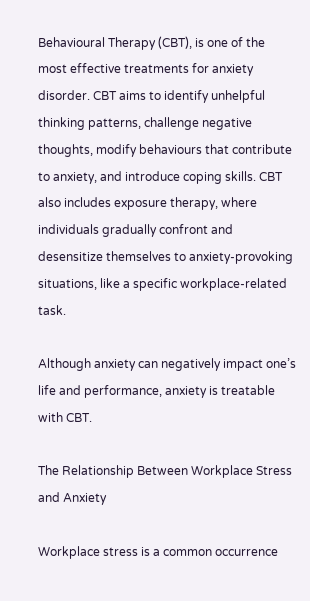Behavioural Therapy (CBT), is one of the most effective treatments for anxiety disorder. CBT aims to identify unhelpful thinking patterns, challenge negative thoughts, modify behaviours that contribute to anxiety, and introduce coping skills. CBT also includes exposure therapy, where individuals gradually confront and desensitize themselves to anxiety-provoking situations, like a specific workplace-related task.

Although anxiety can negatively impact one’s life and performance, anxiety is treatable with CBT.

The Relationship Between Workplace Stress and Anxiety

Workplace stress is a common occurrence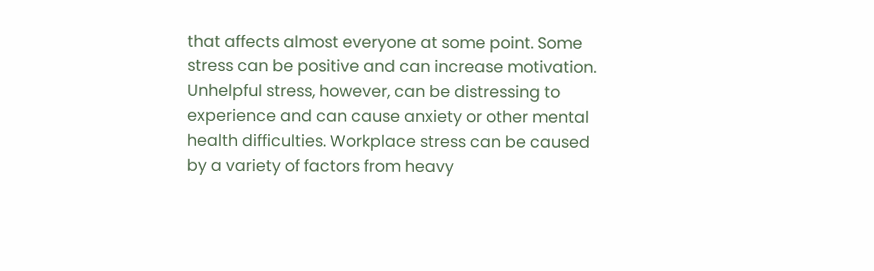that affects almost everyone at some point. Some stress can be positive and can increase motivation. Unhelpful stress, however, can be distressing to experience and can cause anxiety or other mental health difficulties. Workplace stress can be caused by a variety of factors from heavy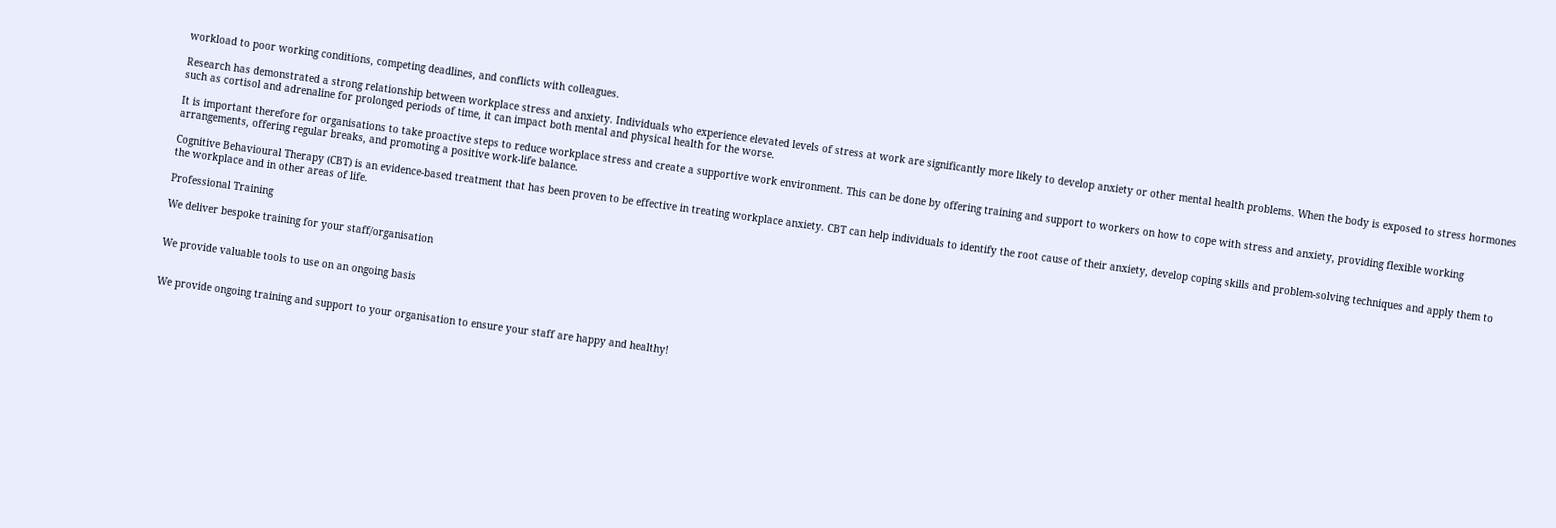workload to poor working conditions, competing deadlines, and conflicts with colleagues.

Research has demonstrated a strong relationship between workplace stress and anxiety. Individuals who experience elevated levels of stress at work are significantly more likely to develop anxiety or other mental health problems. When the body is exposed to stress hormones such as cortisol and adrenaline for prolonged periods of time, it can impact both mental and physical health for the worse.

It is important therefore for organisations to take proactive steps to reduce workplace stress and create a supportive work environment. This can be done by offering training and support to workers on how to cope with stress and anxiety, providing flexible working arrangements, offering regular breaks, and promoting a positive work-life balance.

Cognitive Behavioural Therapy (CBT) is an evidence-based treatment that has been proven to be effective in treating workplace anxiety. CBT can help individuals to identify the root cause of their anxiety, develop coping skills and problem-solving techniques and apply them to the workplace and in other areas of life.

Professional Training

We deliver bespoke training for your staff/organisation


We provide valuable tools to use on an ongoing basis


We provide ongoing training and support to your organisation to ensure your staff are happy and healthy!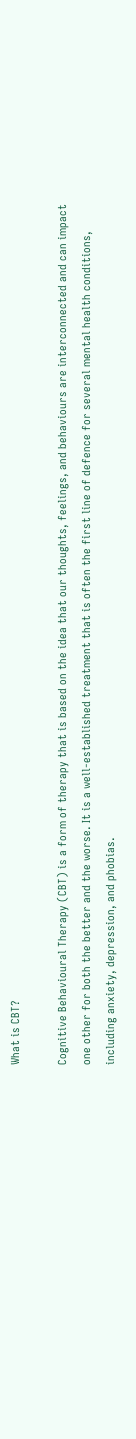What is CBT?

Cognitive Behavioural Therapy (CBT) is a form of therapy that is based on the idea that our thoughts, feelings, and behaviours are interconnected and can impact one other for both the better and the worse. It is a well-established treatment that is often the first line of defence for several mental health conditions, including anxiety, depression, and phobias.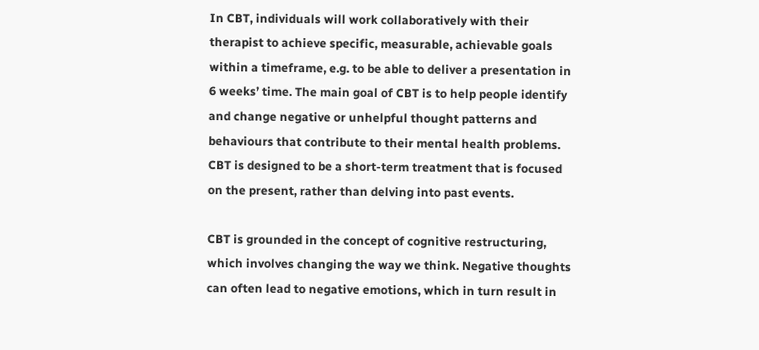In CBT, individuals will work collaboratively with their therapist to achieve specific, measurable, achievable goals within a timeframe, e.g. to be able to deliver a presentation in 6 weeks’ time. The main goal of CBT is to help people identify and change negative or unhelpful thought patterns and behaviours that contribute to their mental health problems. CBT is designed to be a short-term treatment that is focused on the present, rather than delving into past events.

CBT is grounded in the concept of cognitive restructuring, which involves changing the way we think. Negative thoughts can often lead to negative emotions, which in turn result in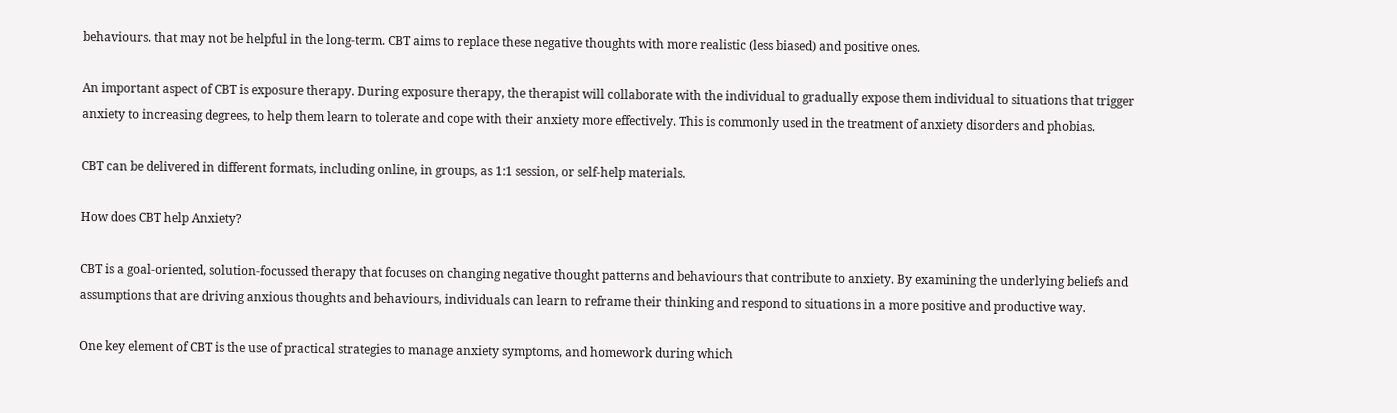behaviours. that may not be helpful in the long-term. CBT aims to replace these negative thoughts with more realistic (less biased) and positive ones.

An important aspect of CBT is exposure therapy. During exposure therapy, the therapist will collaborate with the individual to gradually expose them individual to situations that trigger anxiety to increasing degrees, to help them learn to tolerate and cope with their anxiety more effectively. This is commonly used in the treatment of anxiety disorders and phobias.

CBT can be delivered in different formats, including online, in groups, as 1:1 session, or self-help materials.

How does CBT help Anxiety?

CBT is a goal-oriented, solution-focussed therapy that focuses on changing negative thought patterns and behaviours that contribute to anxiety. By examining the underlying beliefs and assumptions that are driving anxious thoughts and behaviours, individuals can learn to reframe their thinking and respond to situations in a more positive and productive way.

One key element of CBT is the use of practical strategies to manage anxiety symptoms, and homework during which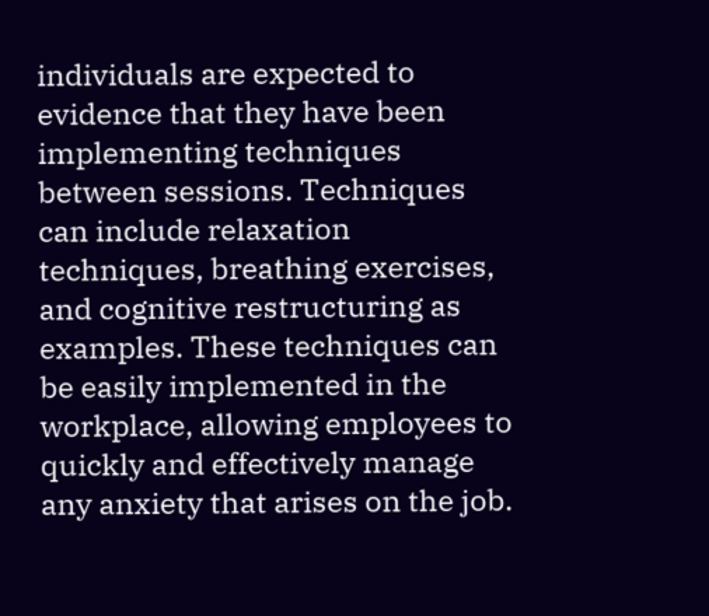individuals are expected to evidence that they have been implementing techniques between sessions. Techniques can include relaxation techniques, breathing exercises, and cognitive restructuring as examples. These techniques can be easily implemented in the workplace, allowing employees to quickly and effectively manage any anxiety that arises on the job.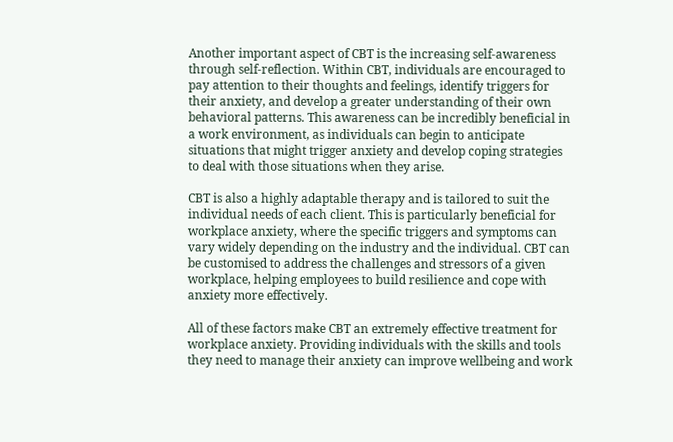Another important aspect of CBT is the increasing self-awareness through self-reflection. Within CBT, individuals are encouraged to pay attention to their thoughts and feelings, identify triggers for their anxiety, and develop a greater understanding of their own behavioral patterns. This awareness can be incredibly beneficial in a work environment, as individuals can begin to anticipate situations that might trigger anxiety and develop coping strategies to deal with those situations when they arise.

CBT is also a highly adaptable therapy and is tailored to suit the individual needs of each client. This is particularly beneficial for workplace anxiety, where the specific triggers and symptoms can vary widely depending on the industry and the individual. CBT can be customised to address the challenges and stressors of a given workplace, helping employees to build resilience and cope with anxiety more effectively.

All of these factors make CBT an extremely effective treatment for workplace anxiety. Providing individuals with the skills and tools they need to manage their anxiety can improve wellbeing and work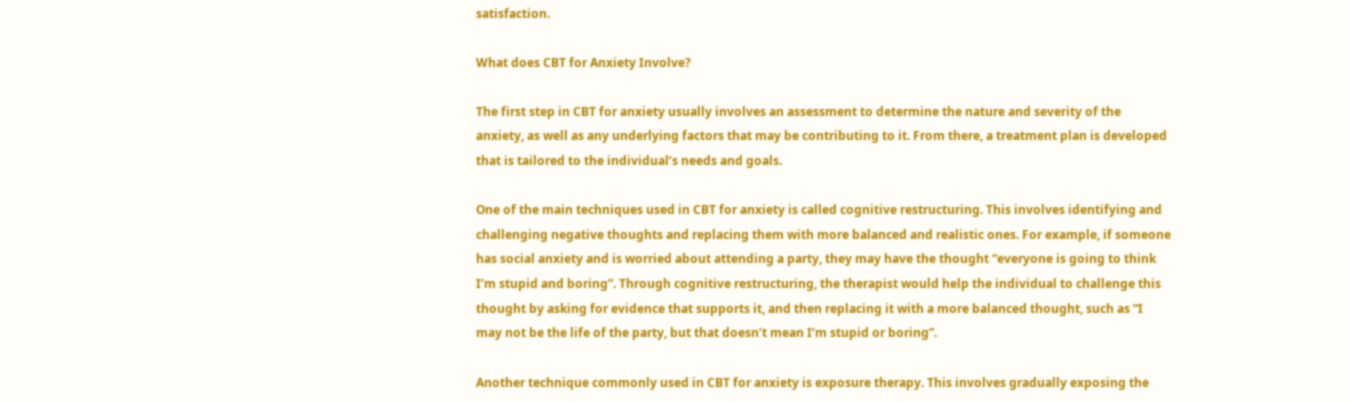satisfaction.

What does CBT for Anxiety Involve?

The first step in CBT for anxiety usually involves an assessment to determine the nature and severity of the anxiety, as well as any underlying factors that may be contributing to it. From there, a treatment plan is developed that is tailored to the individual’s needs and goals.

One of the main techniques used in CBT for anxiety is called cognitive restructuring. This involves identifying and challenging negative thoughts and replacing them with more balanced and realistic ones. For example, if someone has social anxiety and is worried about attending a party, they may have the thought “everyone is going to think I’m stupid and boring”. Through cognitive restructuring, the therapist would help the individual to challenge this thought by asking for evidence that supports it, and then replacing it with a more balanced thought, such as “I may not be the life of the party, but that doesn’t mean I’m stupid or boring”.

Another technique commonly used in CBT for anxiety is exposure therapy. This involves gradually exposing the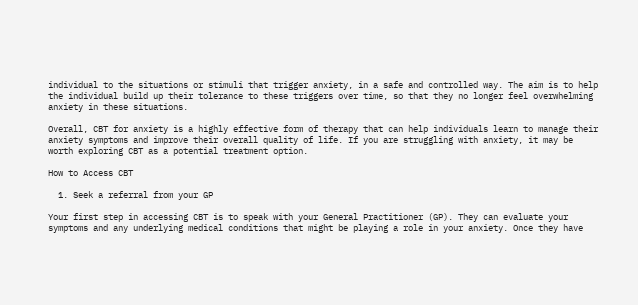individual to the situations or stimuli that trigger anxiety, in a safe and controlled way. The aim is to help the individual build up their tolerance to these triggers over time, so that they no longer feel overwhelming anxiety in these situations.

Overall, CBT for anxiety is a highly effective form of therapy that can help individuals learn to manage their anxiety symptoms and improve their overall quality of life. If you are struggling with anxiety, it may be worth exploring CBT as a potential treatment option.

How to Access CBT

  1. Seek a referral from your GP

Your first step in accessing CBT is to speak with your General Practitioner (GP). They can evaluate your symptoms and any underlying medical conditions that might be playing a role in your anxiety. Once they have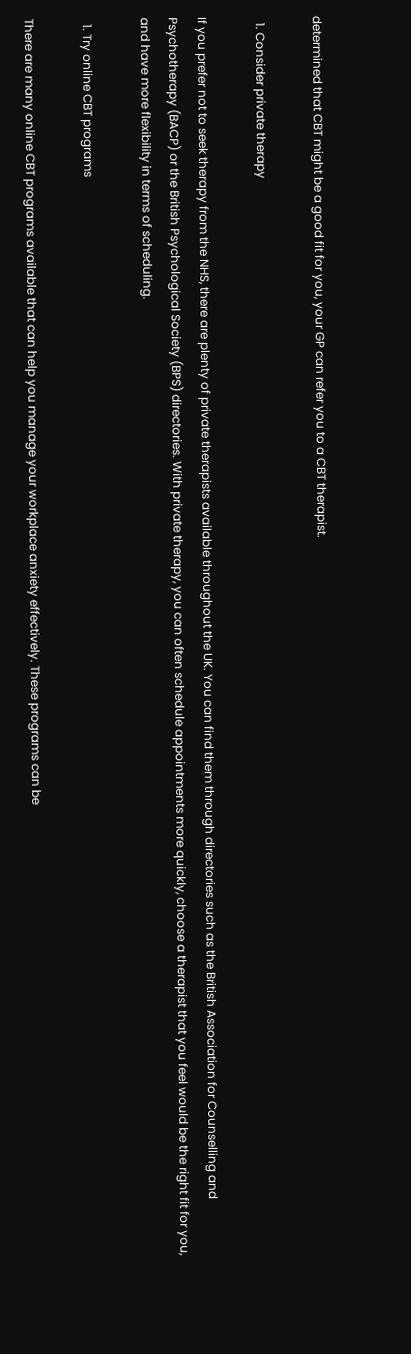determined that CBT might be a good fit for you, your GP can refer you to a CBT therapist.

  1. Consider private therapy

If you prefer not to seek therapy from the NHS, there are plenty of private therapists available throughout the UK. You can find them through directories such as the British Association for Counselling and Psychotherapy (BACP) or the British Psychological Society (BPS) directories. With private therapy, you can often schedule appointments more quickly, choose a therapist that you feel would be the right fit for you, and have more flexibility in terms of scheduling.

  1. Try online CBT programs

There are many online CBT programs available that can help you manage your workplace anxiety effectively. These programs can be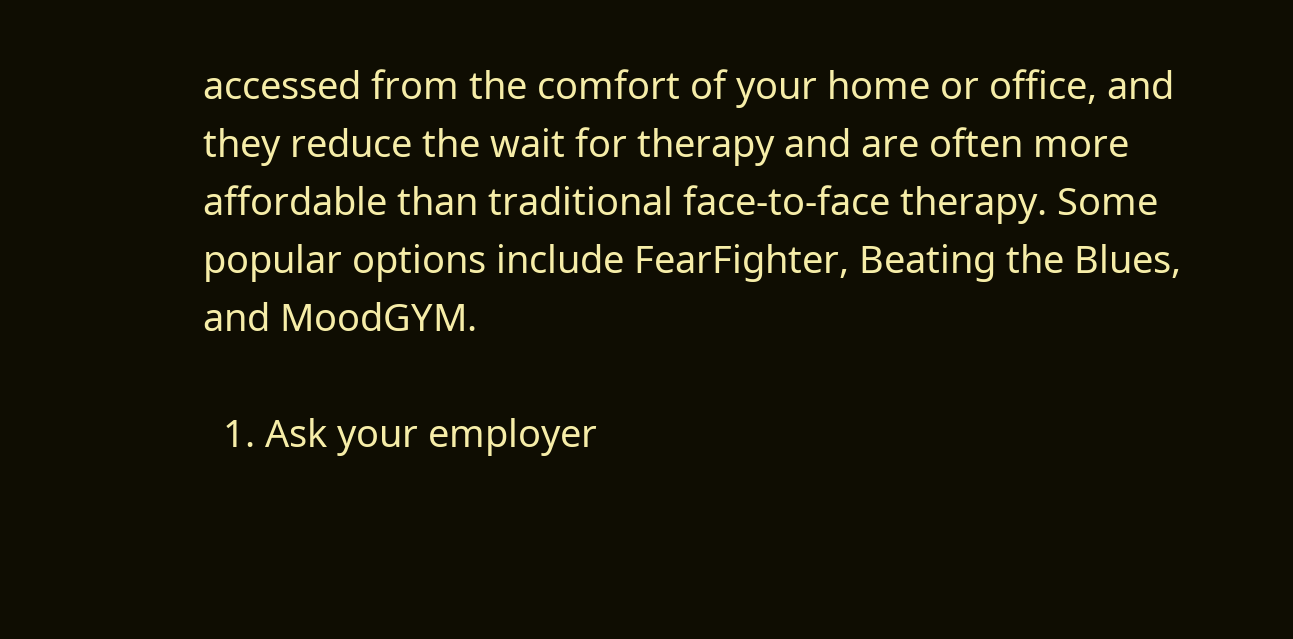accessed from the comfort of your home or office, and they reduce the wait for therapy and are often more affordable than traditional face-to-face therapy. Some popular options include FearFighter, Beating the Blues, and MoodGYM.

  1. Ask your employer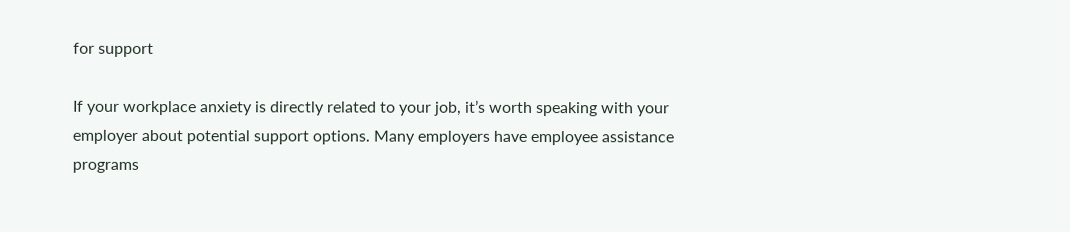for support

If your workplace anxiety is directly related to your job, it’s worth speaking with your employer about potential support options. Many employers have employee assistance programs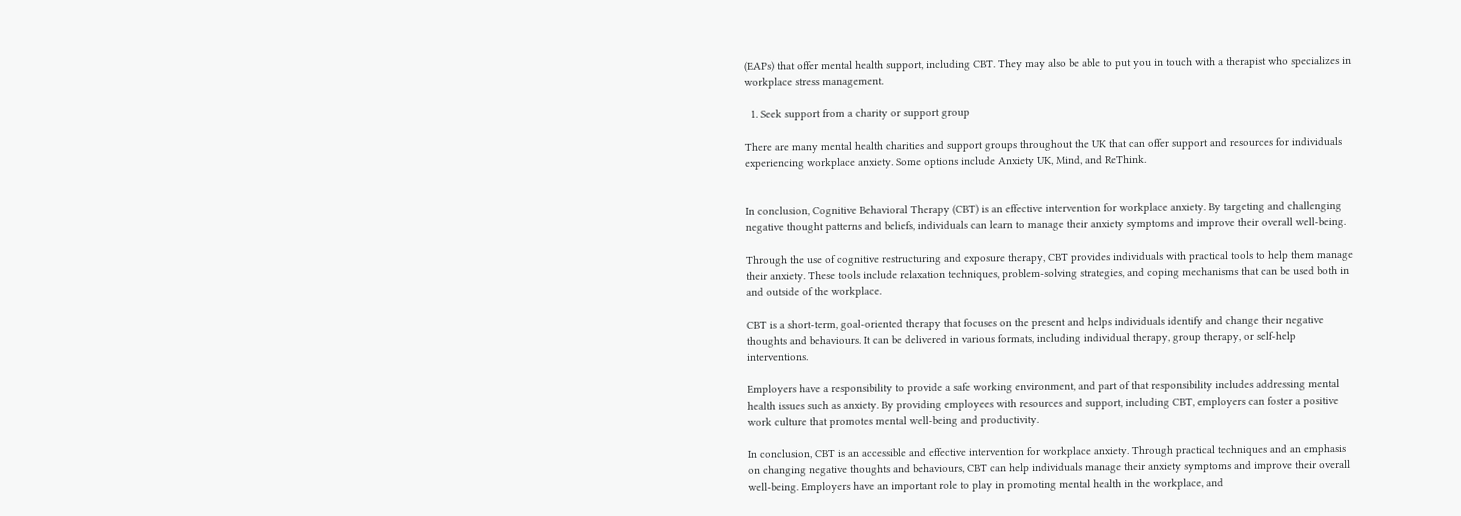(EAPs) that offer mental health support, including CBT. They may also be able to put you in touch with a therapist who specializes in workplace stress management.

  1. Seek support from a charity or support group

There are many mental health charities and support groups throughout the UK that can offer support and resources for individuals experiencing workplace anxiety. Some options include Anxiety UK, Mind, and ReThink.


In conclusion, Cognitive Behavioral Therapy (CBT) is an effective intervention for workplace anxiety. By targeting and challenging negative thought patterns and beliefs, individuals can learn to manage their anxiety symptoms and improve their overall well-being.

Through the use of cognitive restructuring and exposure therapy, CBT provides individuals with practical tools to help them manage their anxiety. These tools include relaxation techniques, problem-solving strategies, and coping mechanisms that can be used both in and outside of the workplace.

CBT is a short-term, goal-oriented therapy that focuses on the present and helps individuals identify and change their negative thoughts and behaviours. It can be delivered in various formats, including individual therapy, group therapy, or self-help interventions.

Employers have a responsibility to provide a safe working environment, and part of that responsibility includes addressing mental health issues such as anxiety. By providing employees with resources and support, including CBT, employers can foster a positive work culture that promotes mental well-being and productivity.

In conclusion, CBT is an accessible and effective intervention for workplace anxiety. Through practical techniques and an emphasis on changing negative thoughts and behaviours, CBT can help individuals manage their anxiety symptoms and improve their overall well-being. Employers have an important role to play in promoting mental health in the workplace, and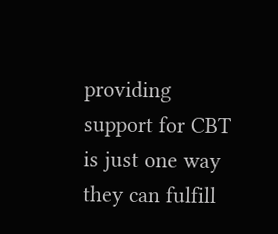providing support for CBT is just one way they can fulfill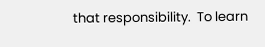that responsibility.  To learn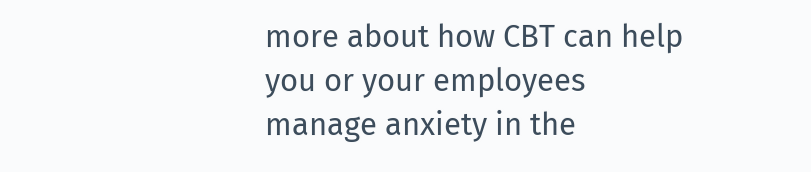more about how CBT can help you or your employees manage anxiety in the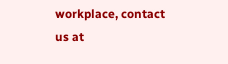workplace, contact us at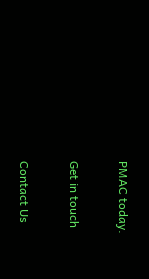PMAC today.

Get in touch

Contact Us